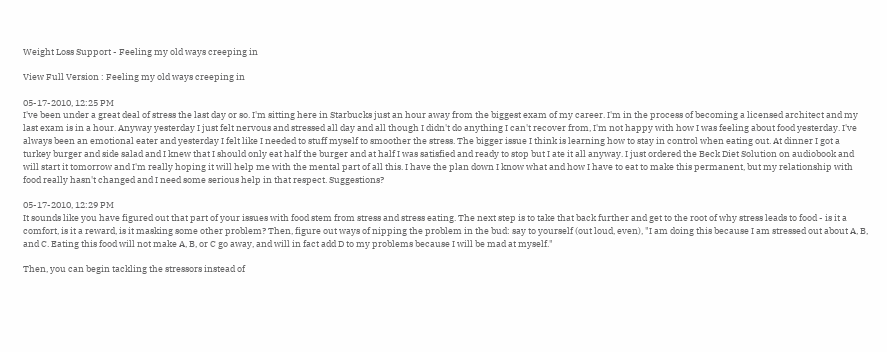Weight Loss Support - Feeling my old ways creeping in

View Full Version : Feeling my old ways creeping in

05-17-2010, 12:25 PM
I've been under a great deal of stress the last day or so. I'm sitting here in Starbucks just an hour away from the biggest exam of my career. I'm in the process of becoming a licensed architect and my last exam is in a hour. Anyway yesterday I just felt nervous and stressed all day and all though I didn't do anything I can't recover from, I'm not happy with how I was feeling about food yesterday. I've always been an emotional eater and yesterday I felt like I needed to stuff myself to smoother the stress. The bigger issue I think is learning how to stay in control when eating out. At dinner I got a turkey burger and side salad and I knew that I should only eat half the burger and at half I was satisfied and ready to stop but I ate it all anyway. I just ordered the Beck Diet Solution on audiobook and will start it tomorrow and I'm really hoping it will help me with the mental part of all this. I have the plan down I know what and how I have to eat to make this permanent, but my relationship with food really hasn't changed and I need some serious help in that respect. Suggestions?

05-17-2010, 12:29 PM
It sounds like you have figured out that part of your issues with food stem from stress and stress eating. The next step is to take that back further and get to the root of why stress leads to food - is it a comfort, is it a reward, is it masking some other problem? Then, figure out ways of nipping the problem in the bud: say to yourself (out loud, even), "I am doing this because I am stressed out about A, B, and C. Eating this food will not make A, B, or C go away, and will in fact add D to my problems because I will be mad at myself."

Then, you can begin tackling the stressors instead of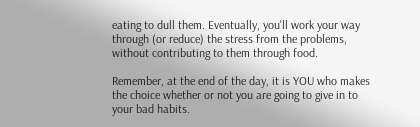eating to dull them. Eventually, you'll work your way through (or reduce) the stress from the problems, without contributing to them through food.

Remember, at the end of the day, it is YOU who makes the choice whether or not you are going to give in to your bad habits.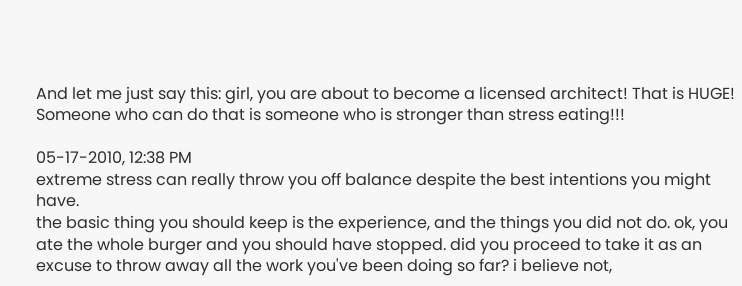And let me just say this: girl, you are about to become a licensed architect! That is HUGE! Someone who can do that is someone who is stronger than stress eating!!!

05-17-2010, 12:38 PM
extreme stress can really throw you off balance despite the best intentions you might have.
the basic thing you should keep is the experience, and the things you did not do. ok, you ate the whole burger and you should have stopped. did you proceed to take it as an excuse to throw away all the work you've been doing so far? i believe not,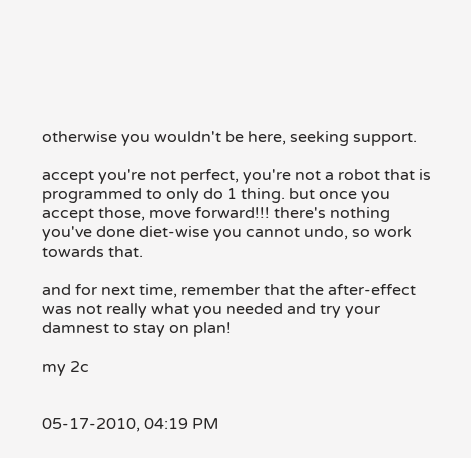otherwise you wouldn't be here, seeking support.

accept you're not perfect, you're not a robot that is programmed to only do 1 thing. but once you accept those, move forward!!! there's nothing you've done diet-wise you cannot undo, so work towards that.

and for next time, remember that the after-effect was not really what you needed and try your damnest to stay on plan!

my 2c


05-17-2010, 04:19 PM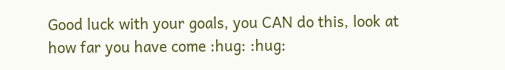Good luck with your goals, you CAN do this, look at how far you have come :hug: :hug: